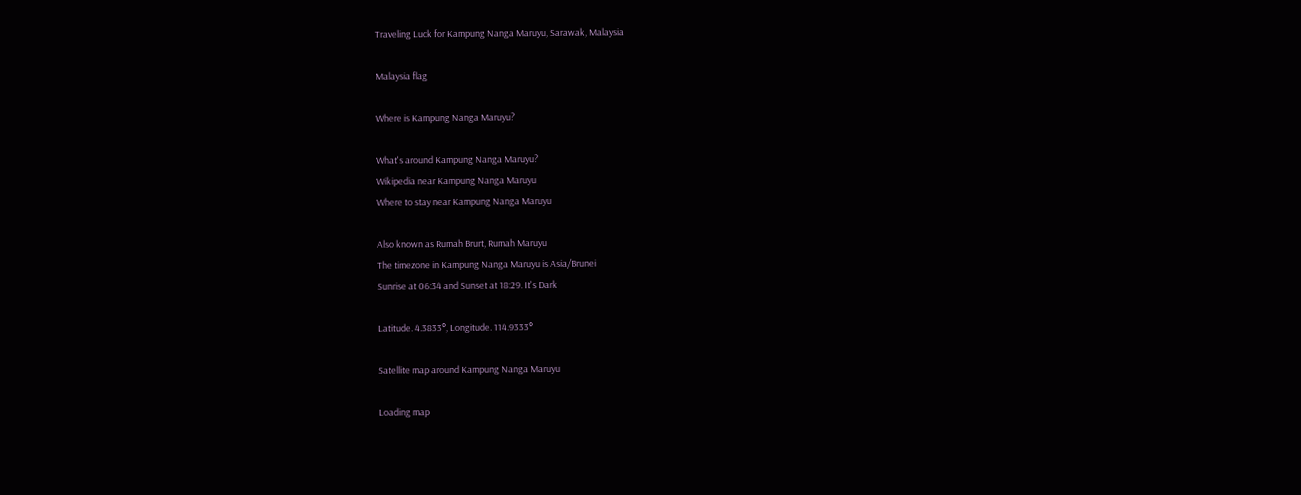Traveling Luck for Kampung Nanga Maruyu, Sarawak, Malaysia

Malaysia flag

Where is Kampung Nanga Maruyu?

What's around Kampung Nanga Maruyu?
Wikipedia near Kampung Nanga Maruyu
Where to stay near Kampung Nanga Maruyu

Also known as Rumah Brurt, Rumah Maruyu
The timezone in Kampung Nanga Maruyu is Asia/Brunei
Sunrise at 06:34 and Sunset at 18:29. It's Dark

Latitude. 4.3833°, Longitude. 114.9333°

Satellite map around Kampung Nanga Maruyu

Loading map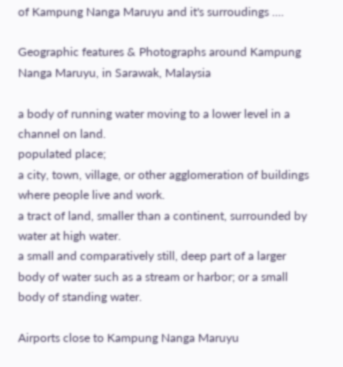of Kampung Nanga Maruyu and it's surroudings ....

Geographic features & Photographs around Kampung Nanga Maruyu, in Sarawak, Malaysia

a body of running water moving to a lower level in a channel on land.
populated place;
a city, town, village, or other agglomeration of buildings where people live and work.
a tract of land, smaller than a continent, surrounded by water at high water.
a small and comparatively still, deep part of a larger body of water such as a stream or harbor; or a small body of standing water.

Airports close to Kampung Nanga Maruyu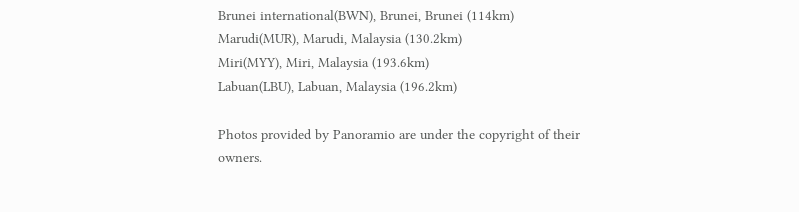Brunei international(BWN), Brunei, Brunei (114km)
Marudi(MUR), Marudi, Malaysia (130.2km)
Miri(MYY), Miri, Malaysia (193.6km)
Labuan(LBU), Labuan, Malaysia (196.2km)

Photos provided by Panoramio are under the copyright of their owners.